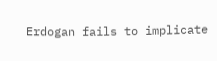Erdogan fails to implicate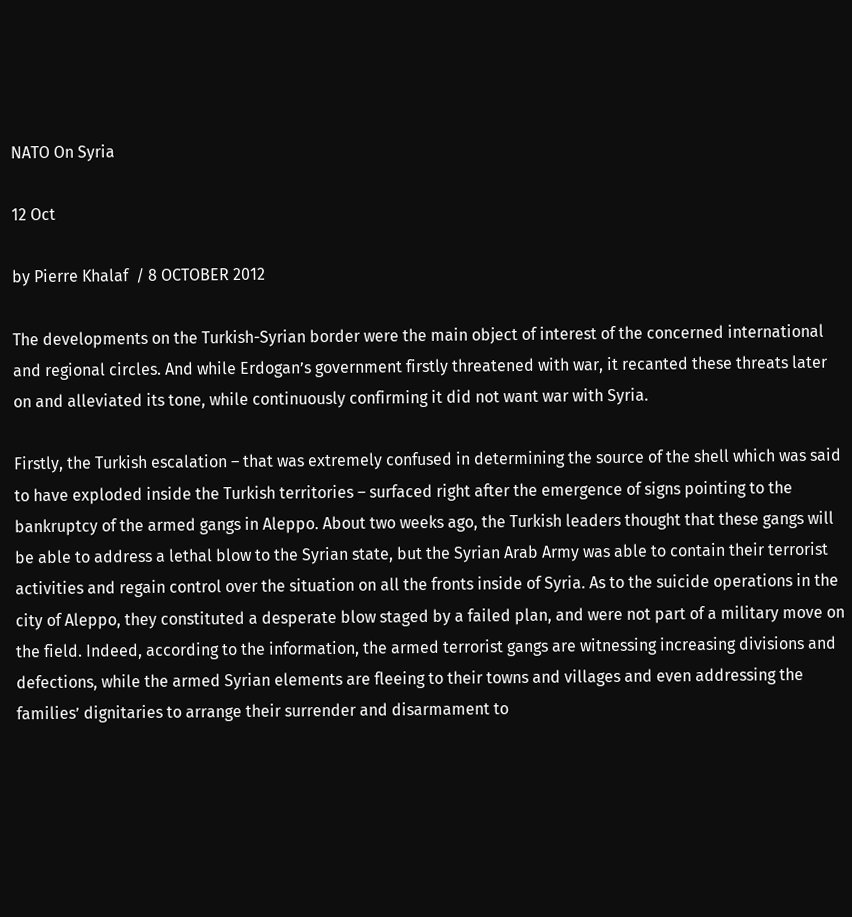NATO On Syria

12 Oct

by Pierre Khalaf  / 8 OCTOBER 2012

The developments on the Turkish-Syrian border were the main object of interest of the concerned international and regional circles. And while Erdogan’s government firstly threatened with war, it recanted these threats later on and alleviated its tone, while continuously confirming it did not want war with Syria.

Firstly, the Turkish escalation – that was extremely confused in determining the source of the shell which was said to have exploded inside the Turkish territories – surfaced right after the emergence of signs pointing to the bankruptcy of the armed gangs in Aleppo. About two weeks ago, the Turkish leaders thought that these gangs will be able to address a lethal blow to the Syrian state, but the Syrian Arab Army was able to contain their terrorist activities and regain control over the situation on all the fronts inside of Syria. As to the suicide operations in the city of Aleppo, they constituted a desperate blow staged by a failed plan, and were not part of a military move on the field. Indeed, according to the information, the armed terrorist gangs are witnessing increasing divisions and defections, while the armed Syrian elements are fleeing to their towns and villages and even addressing the families’ dignitaries to arrange their surrender and disarmament to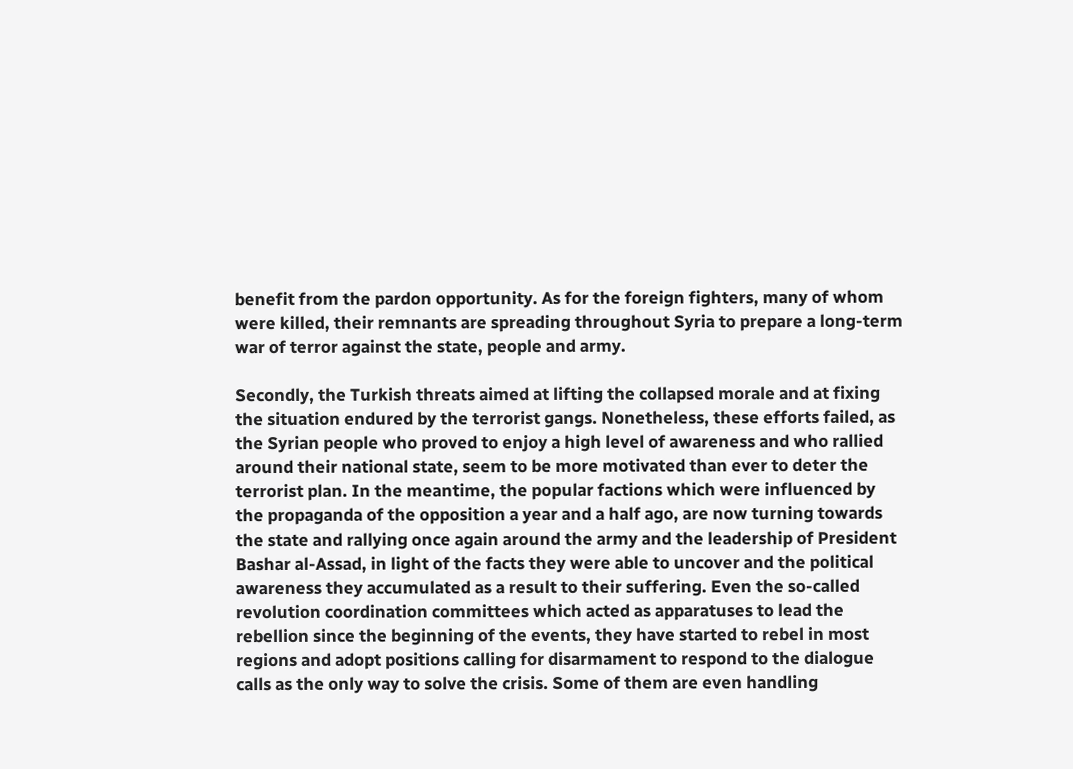benefit from the pardon opportunity. As for the foreign fighters, many of whom were killed, their remnants are spreading throughout Syria to prepare a long-term war of terror against the state, people and army.

Secondly, the Turkish threats aimed at lifting the collapsed morale and at fixing the situation endured by the terrorist gangs. Nonetheless, these efforts failed, as the Syrian people who proved to enjoy a high level of awareness and who rallied around their national state, seem to be more motivated than ever to deter the terrorist plan. In the meantime, the popular factions which were influenced by the propaganda of the opposition a year and a half ago, are now turning towards the state and rallying once again around the army and the leadership of President Bashar al-Assad, in light of the facts they were able to uncover and the political awareness they accumulated as a result to their suffering. Even the so-called revolution coordination committees which acted as apparatuses to lead the rebellion since the beginning of the events, they have started to rebel in most regions and adopt positions calling for disarmament to respond to the dialogue calls as the only way to solve the crisis. Some of them are even handling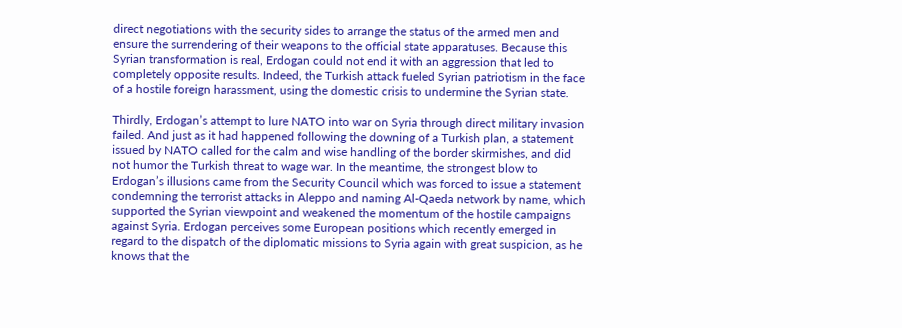direct negotiations with the security sides to arrange the status of the armed men and ensure the surrendering of their weapons to the official state apparatuses. Because this Syrian transformation is real, Erdogan could not end it with an aggression that led to completely opposite results. Indeed, the Turkish attack fueled Syrian patriotism in the face of a hostile foreign harassment, using the domestic crisis to undermine the Syrian state.

Thirdly, Erdogan’s attempt to lure NATO into war on Syria through direct military invasion failed. And just as it had happened following the downing of a Turkish plan, a statement issued by NATO called for the calm and wise handling of the border skirmishes, and did not humor the Turkish threat to wage war. In the meantime, the strongest blow to Erdogan’s illusions came from the Security Council which was forced to issue a statement condemning the terrorist attacks in Aleppo and naming Al-Qaeda network by name, which supported the Syrian viewpoint and weakened the momentum of the hostile campaigns against Syria. Erdogan perceives some European positions which recently emerged in regard to the dispatch of the diplomatic missions to Syria again with great suspicion, as he knows that the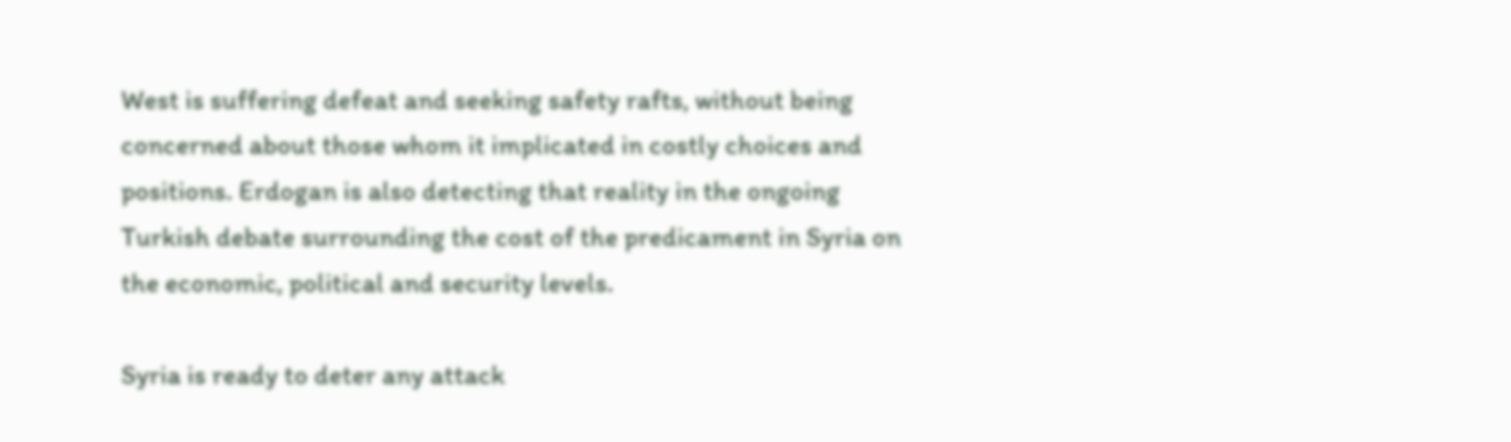West is suffering defeat and seeking safety rafts, without being concerned about those whom it implicated in costly choices and positions. Erdogan is also detecting that reality in the ongoing Turkish debate surrounding the cost of the predicament in Syria on the economic, political and security levels.

Syria is ready to deter any attack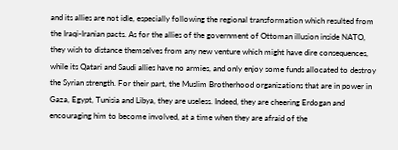and its allies are not idle, especially following the regional transformation which resulted from the Iraqi-Iranian pacts. As for the allies of the government of Ottoman illusion inside NATO, they wish to distance themselves from any new venture which might have dire consequences, while its Qatari and Saudi allies have no armies, and only enjoy some funds allocated to destroy the Syrian strength. For their part, the Muslim Brotherhood organizations that are in power in Gaza, Egypt, Tunisia and Libya, they are useless. Indeed, they are cheering Erdogan and encouraging him to become involved, at a time when they are afraid of the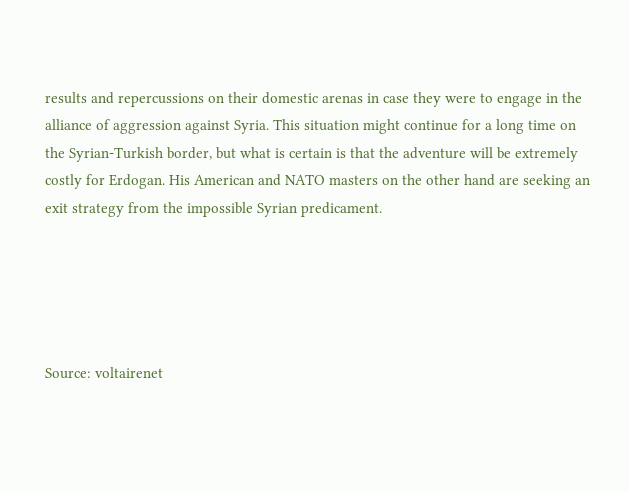results and repercussions on their domestic arenas in case they were to engage in the alliance of aggression against Syria. This situation might continue for a long time on the Syrian-Turkish border, but what is certain is that the adventure will be extremely costly for Erdogan. His American and NATO masters on the other hand are seeking an exit strategy from the impossible Syrian predicament.





Source: voltairenet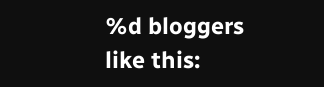%d bloggers like this: